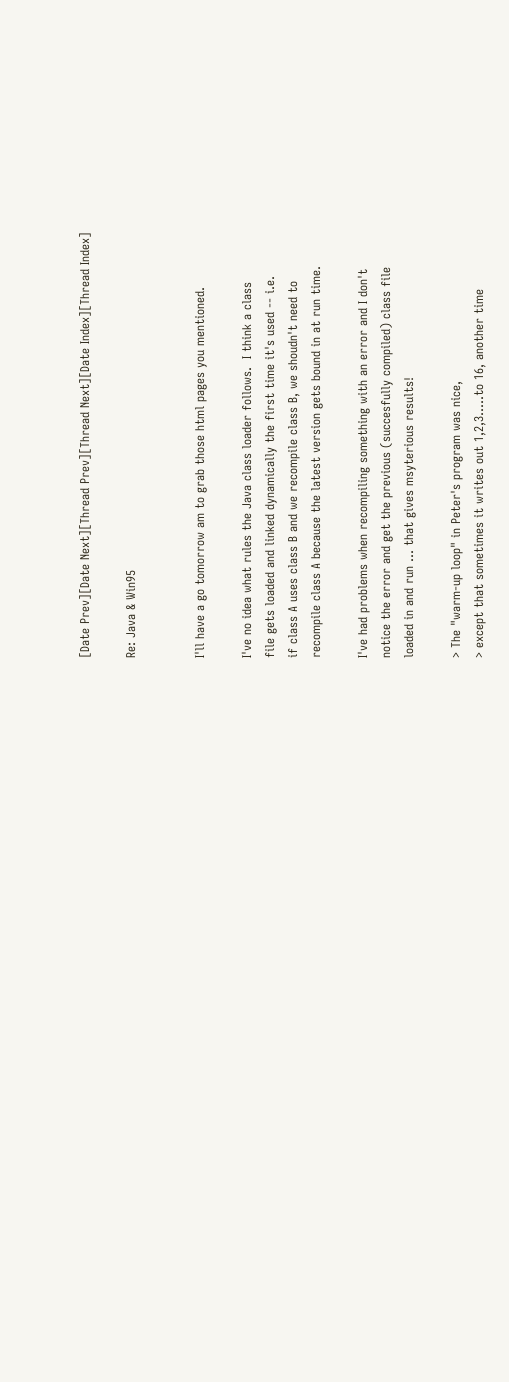[Date Prev][Date Next][Thread Prev][Thread Next][Date Index][Thread Index]

Re: Java & Win95


I'll have a go tomorrow am to grab those html pages you mentioned.

I've no idea what rules the Java class loader follows.  I think a class
file gets loaded and linked dynamically the first time it's used -- i.e.
if class A uses class B and we recompile class B, we shoudn't need to
recompile class A because the latest version gets bound in at run time.

I've had problems when recompiling something with an error and I don't
notice the error and get the previous (succesfully compiled) class file
loaded in and run ... that gives msyterious results!

> The "warm-up loop" in Peter's program was nice,
> except that sometimes it writes out 1,2,3.....to 16, another time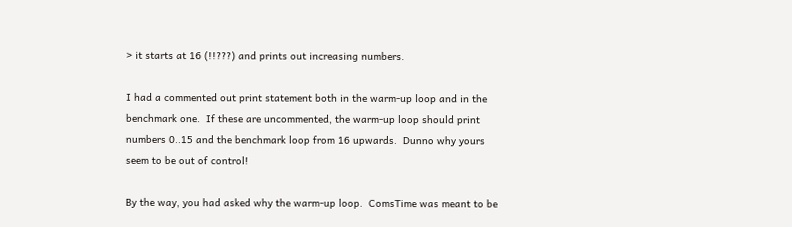> it starts at 16 (!!???) and prints out increasing numbers.

I had a commented out print statement both in the warm-up loop and in the
benchmark one.  If these are uncommented, the warm-up loop should print
numbers 0..15 and the benchmark loop from 16 upwards.  Dunno why yours
seem to be out of control!

By the way, you had asked why the warm-up loop.  ComsTime was meant to be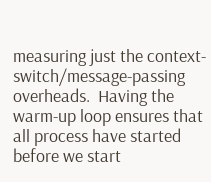measuring just the context-switch/message-passing overheads.  Having the
warm-up loop ensures that all process have started before we start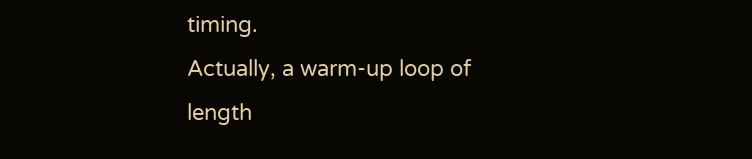timing.
Actually, a warm-up loop of length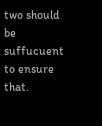two should be suffucuent to ensure that.